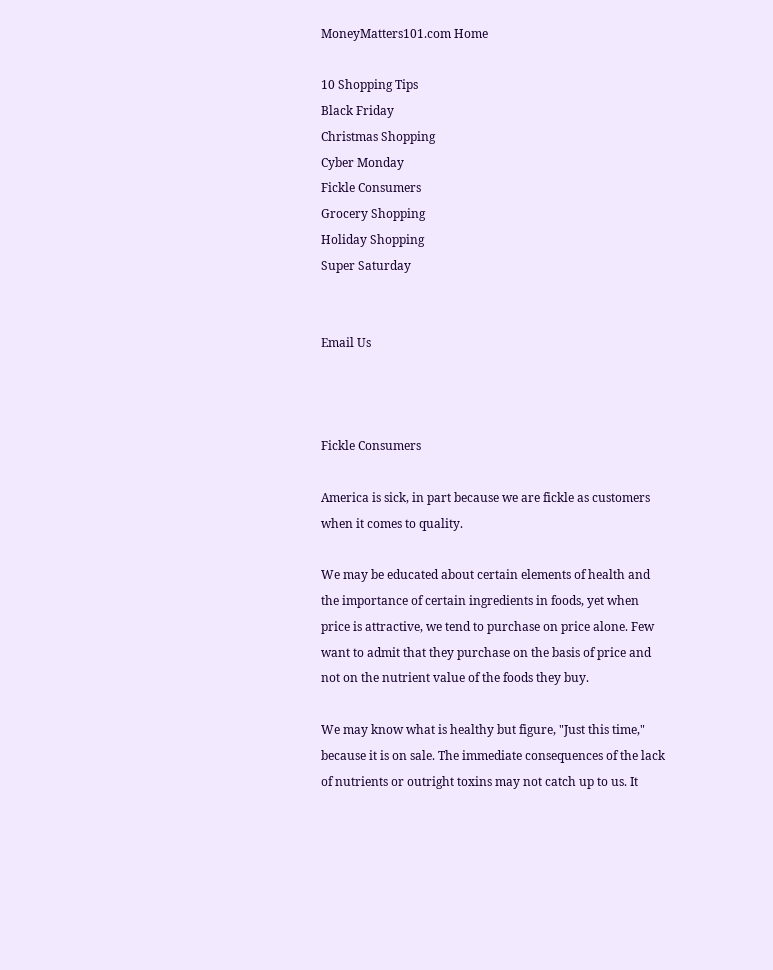MoneyMatters101.com Home

10 Shopping Tips
Black Friday
Christmas Shopping
Cyber Monday
Fickle Consumers
Grocery Shopping
Holiday Shopping
Super Saturday


Email Us



Fickle Consumers

America is sick, in part because we are fickle as customers when it comes to quality.

We may be educated about certain elements of health and the importance of certain ingredients in foods, yet when price is attractive, we tend to purchase on price alone. Few want to admit that they purchase on the basis of price and not on the nutrient value of the foods they buy.

We may know what is healthy but figure, "Just this time," because it is on sale. The immediate consequences of the lack of nutrients or outright toxins may not catch up to us. It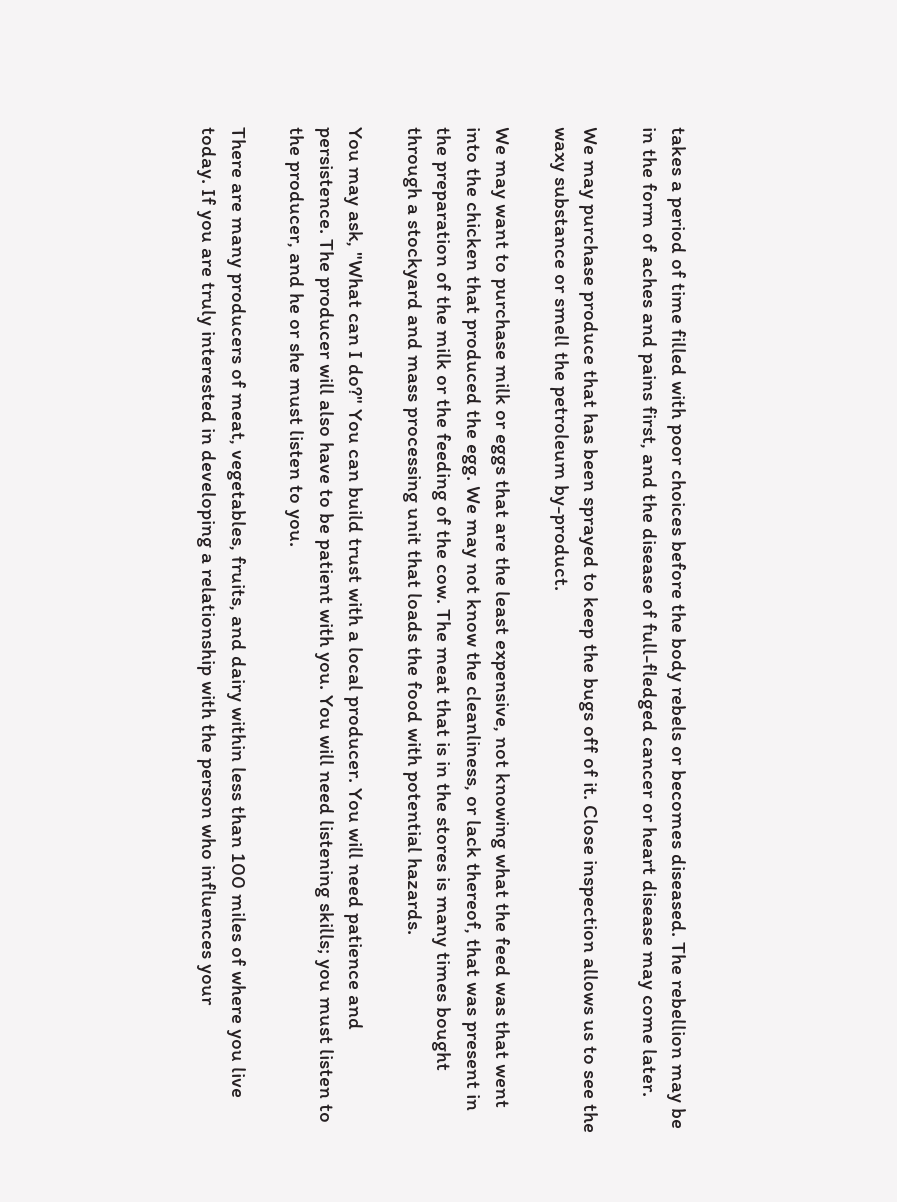takes a period of time filled with poor choices before the body rebels or becomes diseased. The rebellion may be in the form of aches and pains first, and the disease of full-fledged cancer or heart disease may come later.

We may purchase produce that has been sprayed to keep the bugs off of it. Close inspection allows us to see the waxy substance or smell the petroleum by-product.

We may want to purchase milk or eggs that are the least expensive, not knowing what the feed was that went into the chicken that produced the egg. We may not know the cleanliness, or lack thereof, that was present in the preparation of the milk or the feeding of the cow. The meat that is in the stores is many times bought through a stockyard and mass processing unit that loads the food with potential hazards.

You may ask, "What can I do?" You can build trust with a local producer. You will need patience and persistence. The producer will also have to be patient with you. You will need listening skills; you must listen to the producer, and he or she must listen to you.

There are many producers of meat, vegetables, fruits, and dairy within less than 100 miles of where you live today. If you are truly interested in developing a relationship with the person who influences your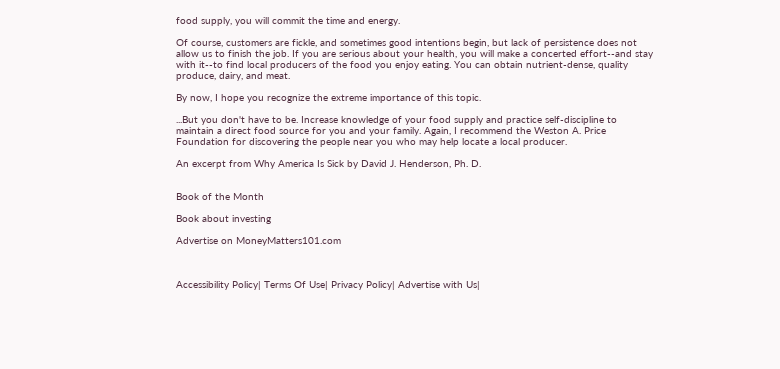food supply, you will commit the time and energy.

Of course, customers are fickle, and sometimes good intentions begin, but lack of persistence does not allow us to finish the job. If you are serious about your health, you will make a concerted effort--and stay with it--to find local producers of the food you enjoy eating. You can obtain nutrient-dense, quality produce, dairy, and meat.

By now, I hope you recognize the extreme importance of this topic.

...But you don't have to be. Increase knowledge of your food supply and practice self-discipline to maintain a direct food source for you and your family. Again, I recommend the Weston A. Price Foundation for discovering the people near you who may help locate a local producer.

An excerpt from Why America Is Sick by David J. Henderson, Ph. D.


Book of the Month

Book about investing

Advertise on MoneyMatters101.com



Accessibility Policy| Terms Of Use| Privacy Policy| Advertise with Us|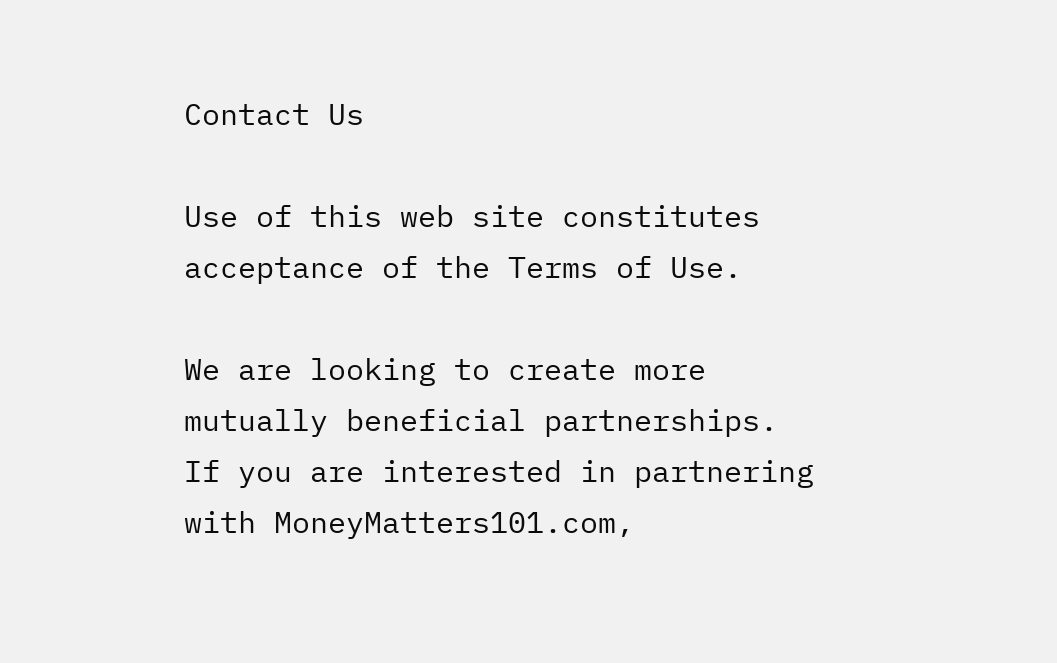Contact Us

Use of this web site constitutes acceptance of the Terms of Use.

We are looking to create more mutually beneficial partnerships. If you are interested in partnering with MoneyMatters101.com,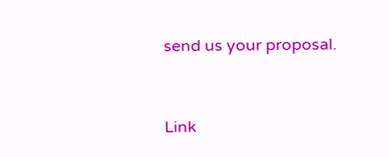send us your proposal.


Link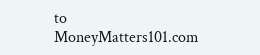to MoneyMatters101.com